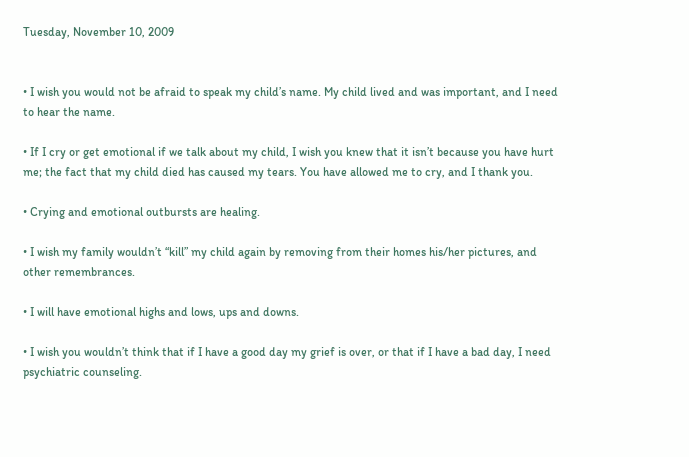Tuesday, November 10, 2009


• I wish you would not be afraid to speak my child’s name. My child lived and was important, and I need to hear the name.

• If I cry or get emotional if we talk about my child, I wish you knew that it isn’t because you have hurt me; the fact that my child died has caused my tears. You have allowed me to cry, and I thank you.

• Crying and emotional outbursts are healing.

• I wish my family wouldn’t “kill” my child again by removing from their homes his/her pictures, and other remembrances.

• I will have emotional highs and lows, ups and downs.

• I wish you wouldn’t think that if I have a good day my grief is over, or that if I have a bad day, I need psychiatric counseling.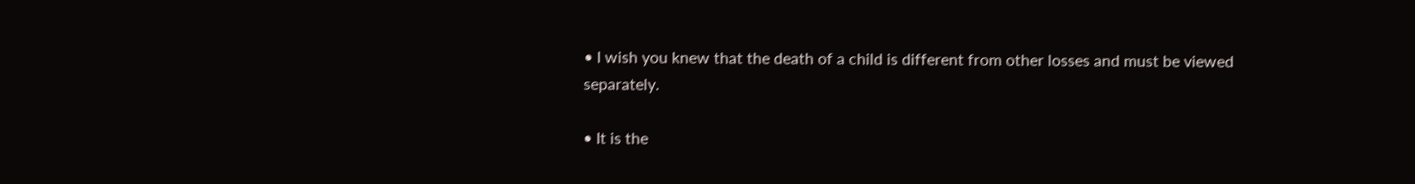• I wish you knew that the death of a child is different from other losses and must be viewed separately.

• It is the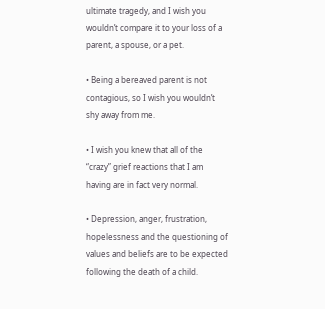ultimate tragedy, and I wish you wouldn’t compare it to your loss of a parent, a spouse, or a pet.

• Being a bereaved parent is not contagious, so I wish you wouldn’t shy away from me.

• I wish you knew that all of the “crazy” grief reactions that I am having are in fact very normal.

• Depression, anger, frustration, hopelessness and the questioning of values and beliefs are to be expected following the death of a child.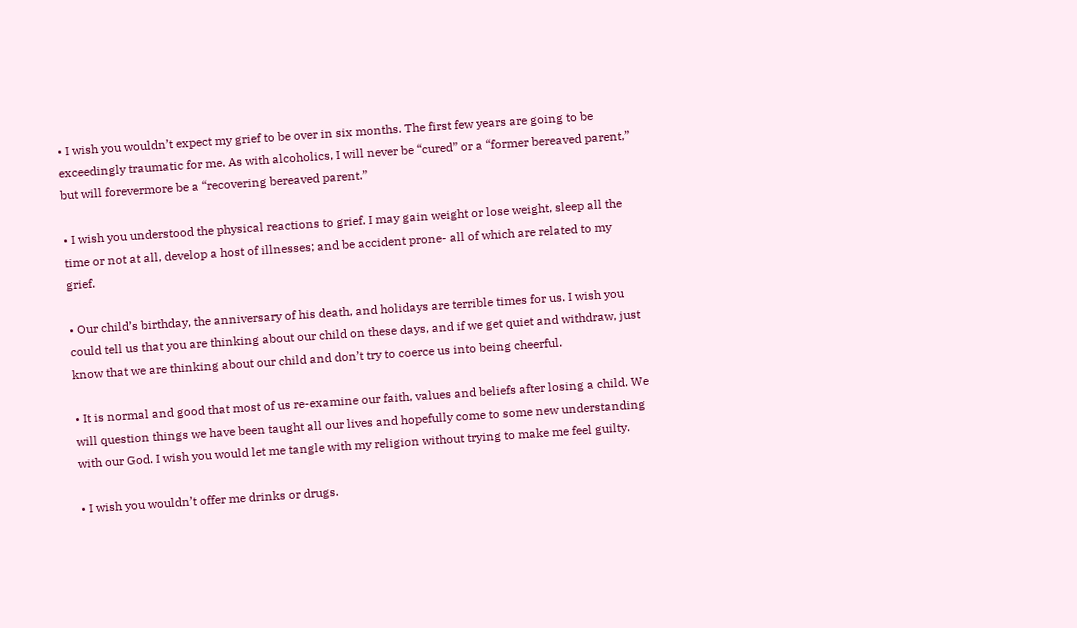• I wish you wouldn’t expect my grief to be over in six months. The first few years are going to be exceedingly traumatic for me. As with alcoholics, I will never be “cured” or a “former bereaved parent,” but will forevermore be a “recovering bereaved parent.”

• I wish you understood the physical reactions to grief. I may gain weight or lose weight, sleep all the time or not at all, develop a host of illnesses; and be accident prone- all of which are related to my grief.

• Our child’s birthday, the anniversary of his death, and holidays are terrible times for us. I wish you could tell us that you are thinking about our child on these days, and if we get quiet and withdraw, just know that we are thinking about our child and don’t try to coerce us into being cheerful.

• It is normal and good that most of us re-examine our faith, values and beliefs after losing a child. We will question things we have been taught all our lives and hopefully come to some new understanding with our God. I wish you would let me tangle with my religion without trying to make me feel guilty.

• I wish you wouldn’t offer me drinks or drugs.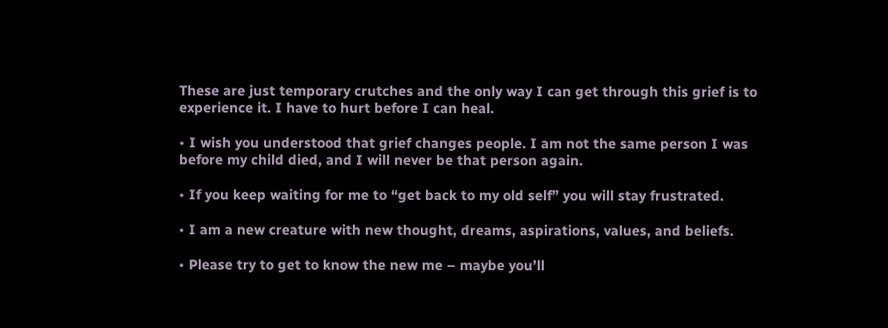These are just temporary crutches and the only way I can get through this grief is to experience it. I have to hurt before I can heal.

• I wish you understood that grief changes people. I am not the same person I was before my child died, and I will never be that person again.

• If you keep waiting for me to “get back to my old self” you will stay frustrated.

• I am a new creature with new thought, dreams, aspirations, values, and beliefs.

• Please try to get to know the new me – maybe you’ll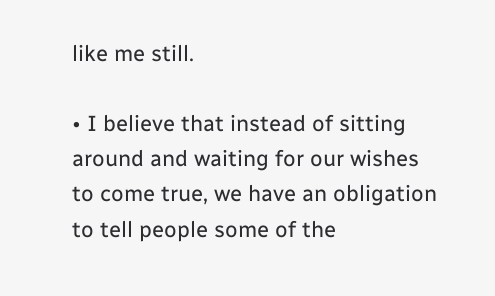like me still.

• I believe that instead of sitting around and waiting for our wishes to come true, we have an obligation to tell people some of the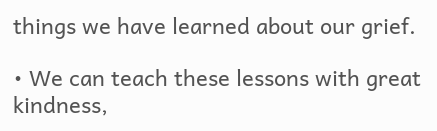things we have learned about our grief.

• We can teach these lessons with great kindness,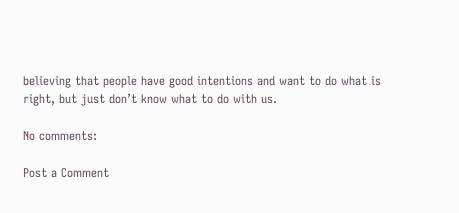believing that people have good intentions and want to do what is right, but just don’t know what to do with us.

No comments:

Post a Comment